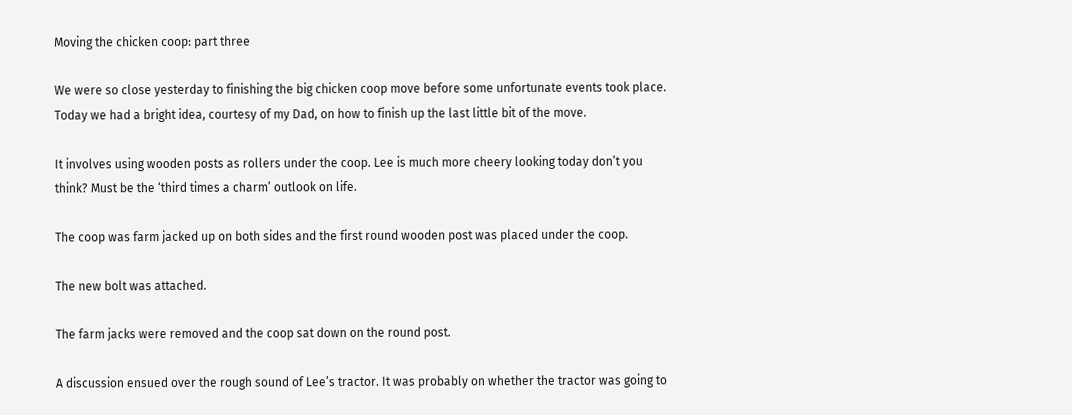Moving the chicken coop: part three

We were so close yesterday to finishing the big chicken coop move before some unfortunate events took place. Today we had a bright idea, courtesy of my Dad, on how to finish up the last little bit of the move.

It involves using wooden posts as rollers under the coop. Lee is much more cheery looking today don’t you think? Must be the ‘third times a charm’ outlook on life.

The coop was farm jacked up on both sides and the first round wooden post was placed under the coop.

The new bolt was attached.

The farm jacks were removed and the coop sat down on the round post.

A discussion ensued over the rough sound of Lee’s tractor. It was probably on whether the tractor was going to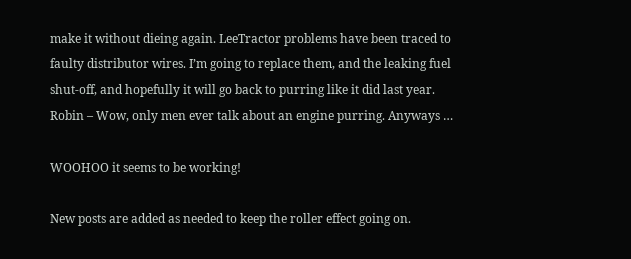make it without dieing again. LeeTractor problems have been traced to faulty distributor wires. I’m going to replace them, and the leaking fuel shut-off, and hopefully it will go back to purring like it did last year. Robin – Wow, only men ever talk about an engine purring. Anyways …

WOOHOO it seems to be working!

New posts are added as needed to keep the roller effect going on.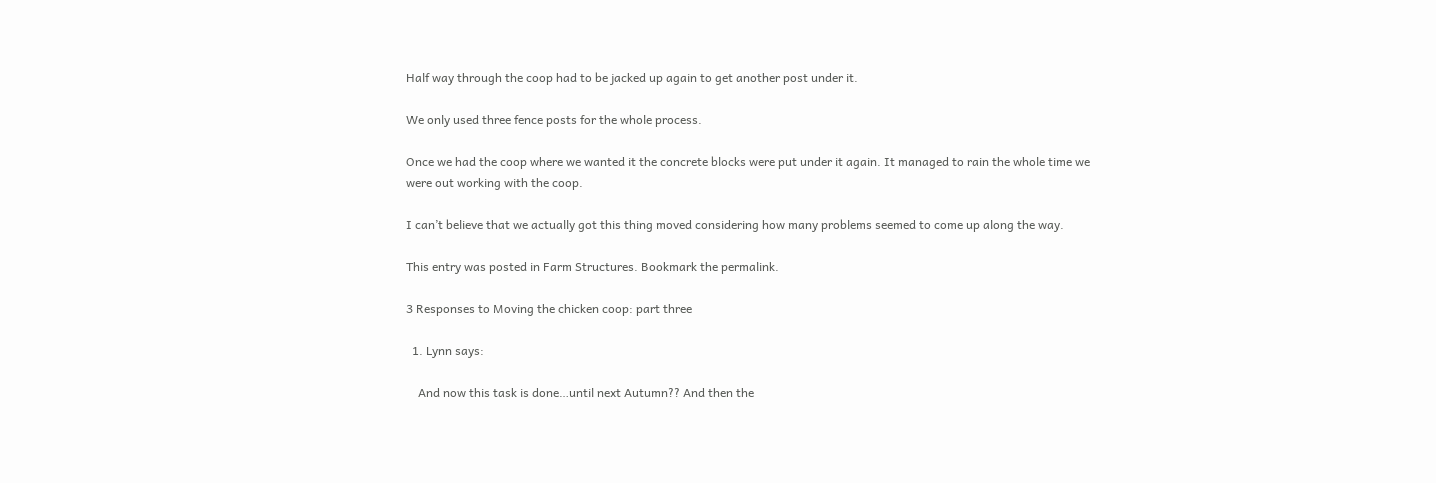Half way through the coop had to be jacked up again to get another post under it.

We only used three fence posts for the whole process.

Once we had the coop where we wanted it the concrete blocks were put under it again. It managed to rain the whole time we were out working with the coop.

I can’t believe that we actually got this thing moved considering how many problems seemed to come up along the way.

This entry was posted in Farm Structures. Bookmark the permalink.

3 Responses to Moving the chicken coop: part three

  1. Lynn says:

    And now this task is done…until next Autumn?? And then the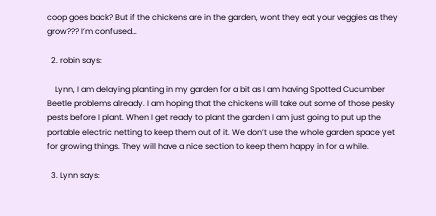coop goes back? But if the chickens are in the garden, wont they eat your veggies as they grow??? I’m confused…

  2. robin says:

    Lynn, I am delaying planting in my garden for a bit as I am having Spotted Cucumber Beetle problems already. I am hoping that the chickens will take out some of those pesky pests before I plant. When I get ready to plant the garden I am just going to put up the portable electric netting to keep them out of it. We don’t use the whole garden space yet for growing things. They will have a nice section to keep them happy in for a while.

  3. Lynn says: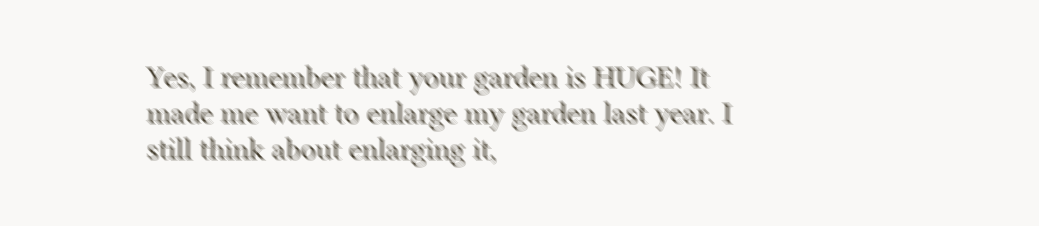Yes, I remember that your garden is HUGE! It made me want to enlarge my garden last year. I still think about enlarging it,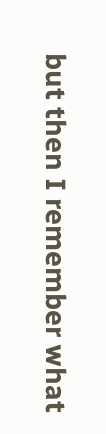but then I remember what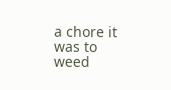a chore it was to weed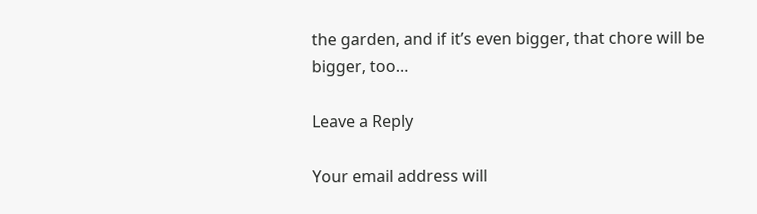the garden, and if it’s even bigger, that chore will be bigger, too…

Leave a Reply

Your email address will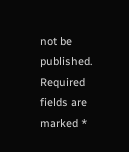not be published. Required fields are marked *